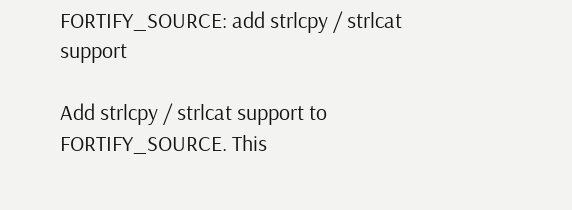FORTIFY_SOURCE: add strlcpy / strlcat support

Add strlcpy / strlcat support to FORTIFY_SOURCE. This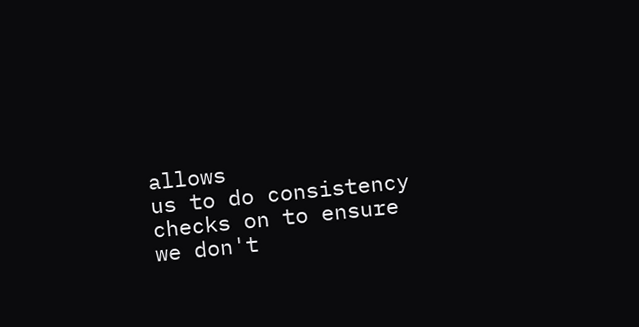allows
us to do consistency checks on to ensure we don't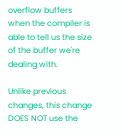overflow buffers
when the compiler is able to tell us the size of the buffer we're
dealing with.

Unlike previous changes, this change DOES NOT use the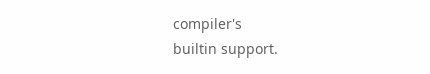compiler's
builtin support.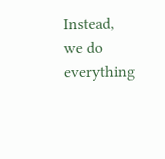Instead, we do everything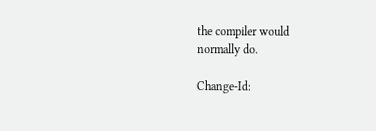the compiler would
normally do.

Change-Id: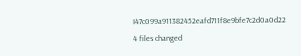I47c099a911382452eafd711f8e9bfe7c2d0a0d22
4 files changed